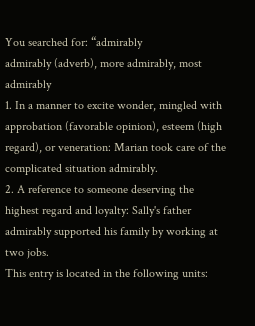You searched for: “admirably
admirably (adverb), more admirably, most admirably
1. In a manner to excite wonder, mingled with approbation (favorable opinion), esteem (high regard), or veneration: Marian took care of the complicated situation admirably.
2. A reference to someone deserving the highest regard and loyalty: Sally's father admirably supported his family by working at two jobs.
This entry is located in the following units: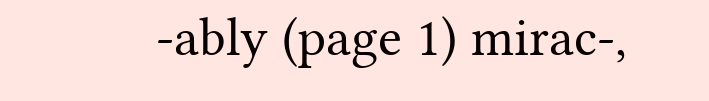-ably (page 1) mirac-,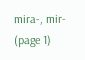mira-, mir- (page 1)